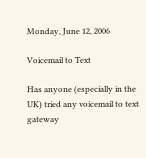Monday, June 12, 2006

Voicemail to Text

Has anyone (especially in the UK) tried any voicemail to text gateway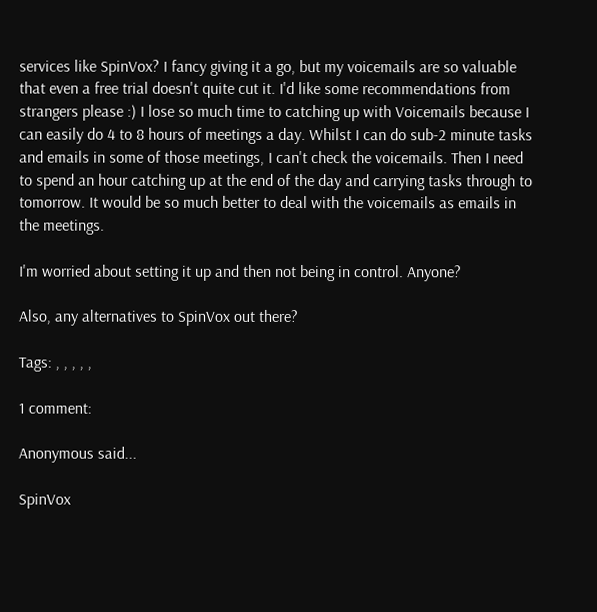services like SpinVox? I fancy giving it a go, but my voicemails are so valuable that even a free trial doesn't quite cut it. I'd like some recommendations from strangers please :) I lose so much time to catching up with Voicemails because I can easily do 4 to 8 hours of meetings a day. Whilst I can do sub-2 minute tasks and emails in some of those meetings, I can't check the voicemails. Then I need to spend an hour catching up at the end of the day and carrying tasks through to tomorrow. It would be so much better to deal with the voicemails as emails in the meetings.

I'm worried about setting it up and then not being in control. Anyone?

Also, any alternatives to SpinVox out there?

Tags: , , , , ,

1 comment:

Anonymous said...

SpinVox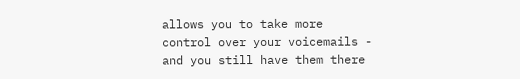allows you to take more control over your voicemails - and you still have them there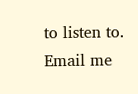to listen to. Email me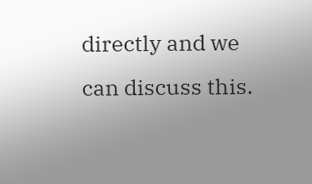directly and we can discuss this.